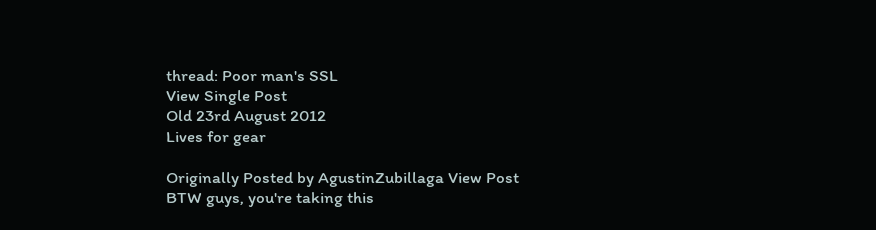thread: Poor man's SSL
View Single Post
Old 23rd August 2012
Lives for gear

Originally Posted by AgustinZubillaga View Post
BTW guys, you're taking this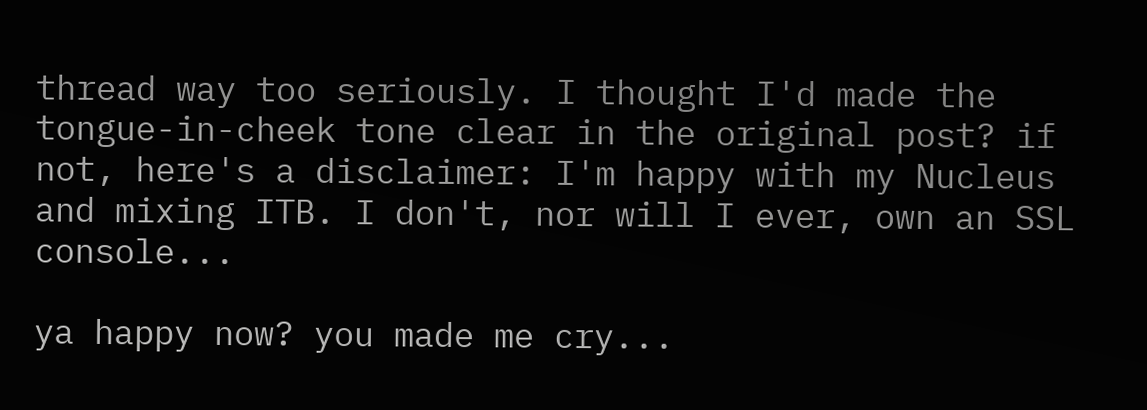thread way too seriously. I thought I'd made the tongue-in-cheek tone clear in the original post? if not, here's a disclaimer: I'm happy with my Nucleus and mixing ITB. I don't, nor will I ever, own an SSL console...

ya happy now? you made me cry...